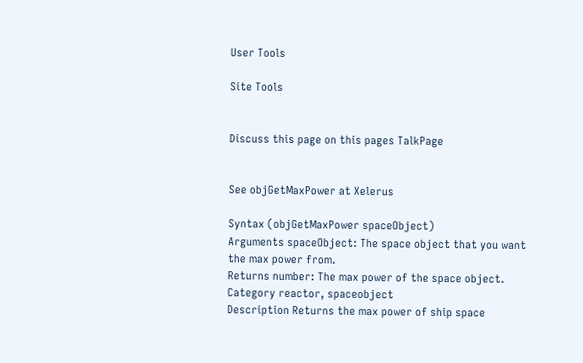User Tools

Site Tools


Discuss this page on this pages TalkPage


See objGetMaxPower at Xelerus

Syntax (objGetMaxPower spaceObject)
Arguments spaceObject: The space object that you want the max power from.
Returns number: The max power of the space object.
Category reactor, spaceobject
Description Returns the max power of ship space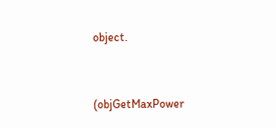object.


(objGetMaxPower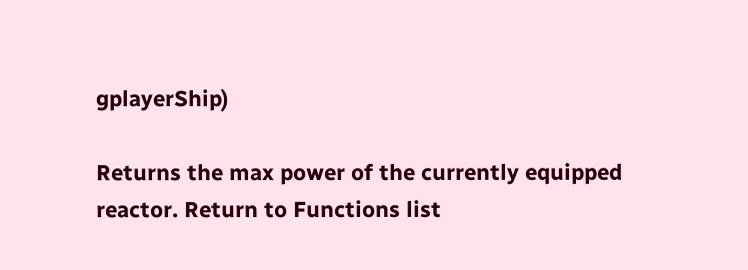gplayerShip)

Returns the max power of the currently equipped reactor. Return to Functions list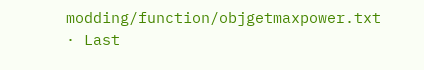modding/function/objgetmaxpower.txt · Last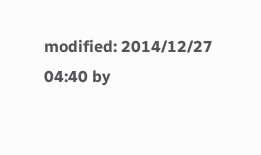modified: 2014/12/27 04:40 by